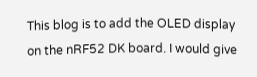This blog is to add the OLED display on the nRF52 DK board. I would give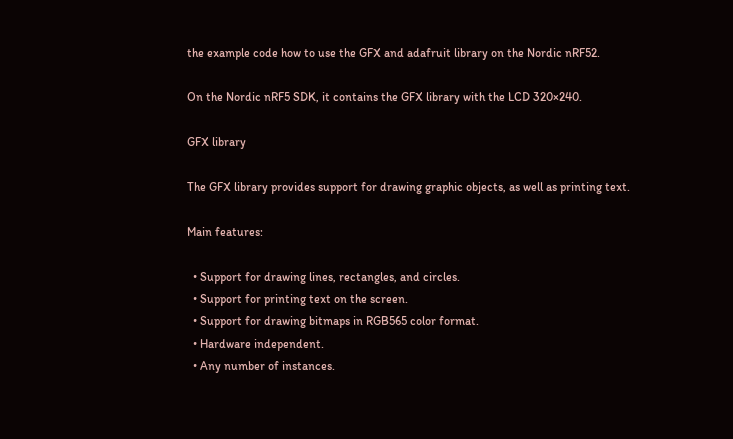the example code how to use the GFX and adafruit library on the Nordic nRF52.

On the Nordic nRF5 SDK, it contains the GFX library with the LCD 320×240.

GFX library

The GFX library provides support for drawing graphic objects, as well as printing text.

Main features:

  • Support for drawing lines, rectangles, and circles.
  • Support for printing text on the screen.
  • Support for drawing bitmaps in RGB565 color format.
  • Hardware independent.
  • Any number of instances.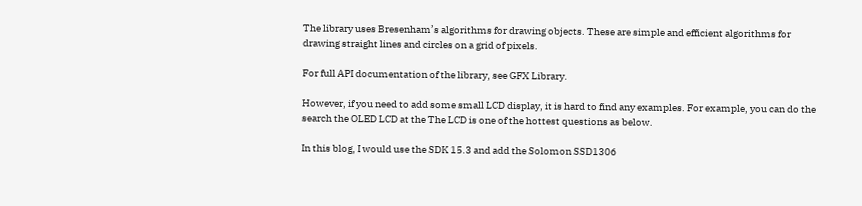The library uses Bresenham’s algorithms for drawing objects. These are simple and efficient algorithms for drawing straight lines and circles on a grid of pixels.

For full API documentation of the library, see GFX Library.

However, if you need to add some small LCD display, it is hard to find any examples. For example, you can do the search the OLED LCD at the The LCD is one of the hottest questions as below.

In this blog, I would use the SDK 15.3 and add the Solomon SSD1306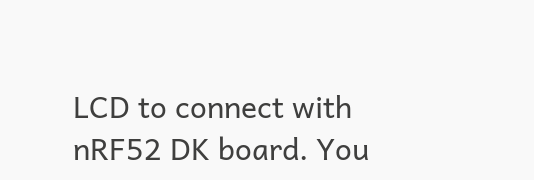LCD to connect with nRF52 DK board. You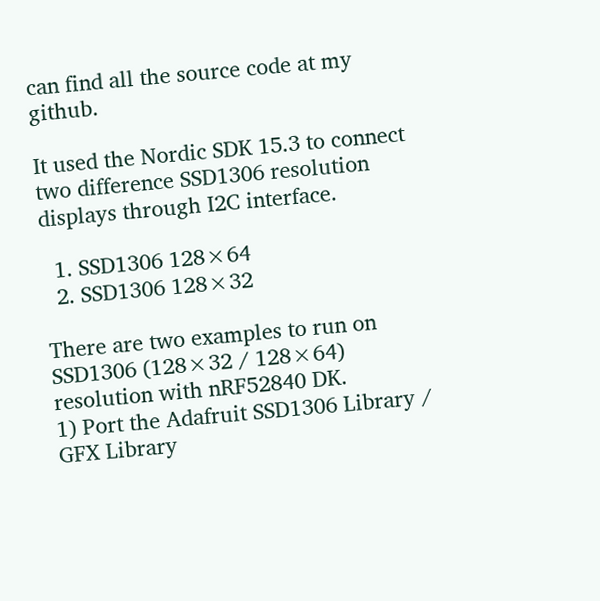can find all the source code at my github.

It used the Nordic SDK 15.3 to connect two difference SSD1306 resolution displays through I2C interface.

  1. SSD1306 128×64
  2. SSD1306 128×32

There are two examples to run on SSD1306 (128×32 / 128×64) resolution with nRF52840 DK.
1) Port the Adafruit SSD1306 Library / GFX Library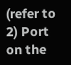(refer to
2) Port on the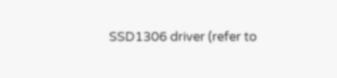SSD1306 driver (refer to